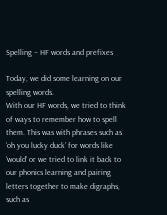Spelling – HF words and prefixes

Today, we did some learning on our spelling words.
With our HF words, we tried to think of ways to remember how to spell them. This was with phrases such as ‘oh you lucky duck’ for words like ‘would’ or we tried to link it back to our phonics learning and pairing letters together to make digraphs, such as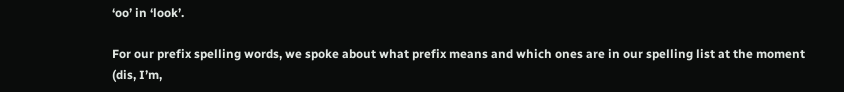‘oo’ in ‘look’.

For our prefix spelling words, we spoke about what prefix means and which ones are in our spelling list at the moment (dis, I’m,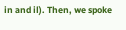in and il). Then, we spoke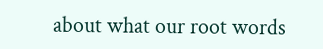about what our root words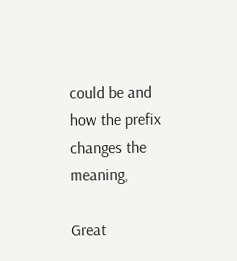could be and how the prefix changes the meaning,

Great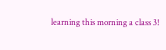learning this morning a class 3!